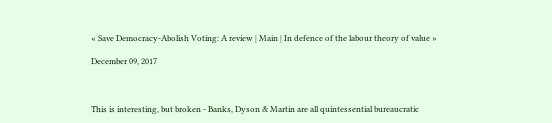« Save Democracy-Abolish Voting: A review | Main | In defence of the labour theory of value »

December 09, 2017



This is interesting, but broken - Banks, Dyson & Martin are all quintessential bureaucratic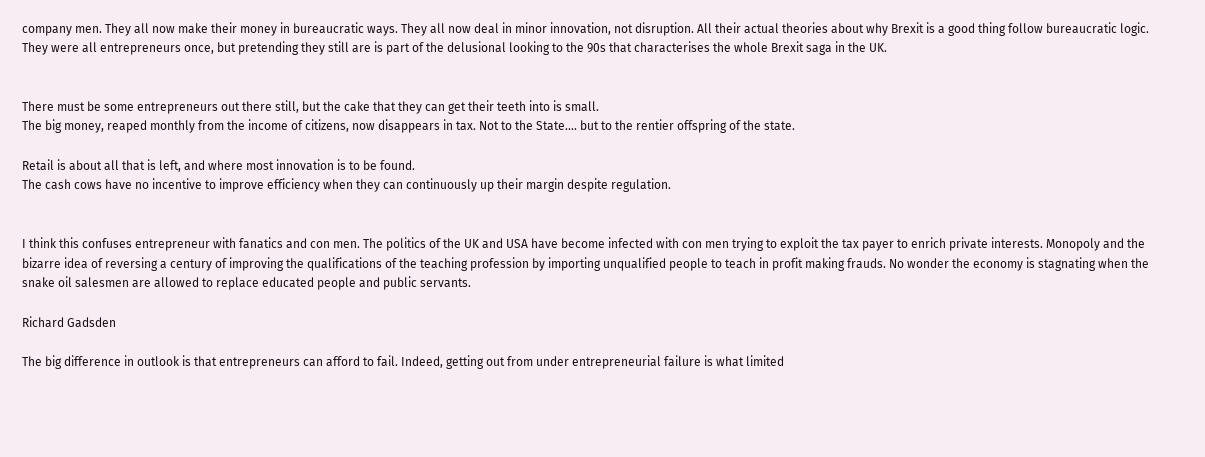company men. They all now make their money in bureaucratic ways. They all now deal in minor innovation, not disruption. All their actual theories about why Brexit is a good thing follow bureaucratic logic. They were all entrepreneurs once, but pretending they still are is part of the delusional looking to the 90s that characterises the whole Brexit saga in the UK.


There must be some entrepreneurs out there still, but the cake that they can get their teeth into is small.
The big money, reaped monthly from the income of citizens, now disappears in tax. Not to the State.... but to the rentier offspring of the state.

Retail is about all that is left, and where most innovation is to be found.
The cash cows have no incentive to improve efficiency when they can continuously up their margin despite regulation.


I think this confuses entrepreneur with fanatics and con men. The politics of the UK and USA have become infected with con men trying to exploit the tax payer to enrich private interests. Monopoly and the bizarre idea of reversing a century of improving the qualifications of the teaching profession by importing unqualified people to teach in profit making frauds. No wonder the economy is stagnating when the snake oil salesmen are allowed to replace educated people and public servants.

Richard Gadsden

The big difference in outlook is that entrepreneurs can afford to fail. Indeed, getting out from under entrepreneurial failure is what limited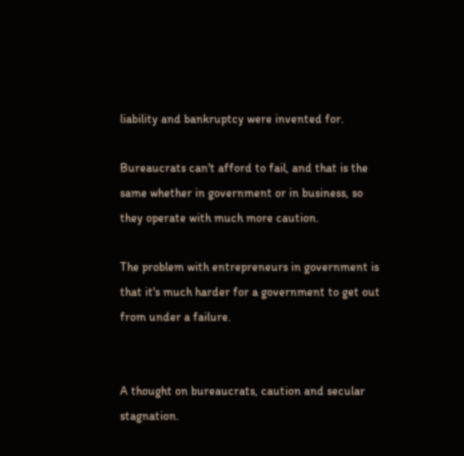liability and bankruptcy were invented for.

Bureaucrats can't afford to fail, and that is the same whether in government or in business, so they operate with much more caution.

The problem with entrepreneurs in government is that it's much harder for a government to get out from under a failure.


A thought on bureaucrats, caution and secular stagnation.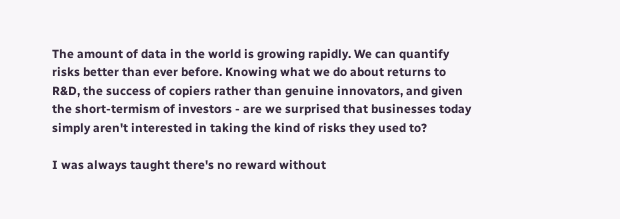The amount of data in the world is growing rapidly. We can quantify risks better than ever before. Knowing what we do about returns to R&D, the success of copiers rather than genuine innovators, and given the short-termism of investors - are we surprised that businesses today simply aren't interested in taking the kind of risks they used to?

I was always taught there's no reward without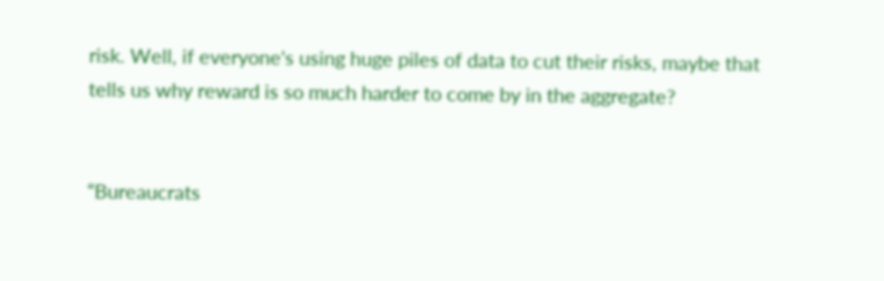risk. Well, if everyone's using huge piles of data to cut their risks, maybe that tells us why reward is so much harder to come by in the aggregate?


“Bureaucrats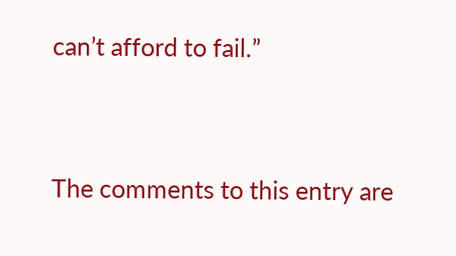can’t afford to fail.”


The comments to this entry are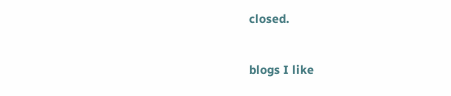closed.

blogs I like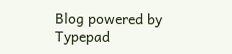Blog powered by Typepad